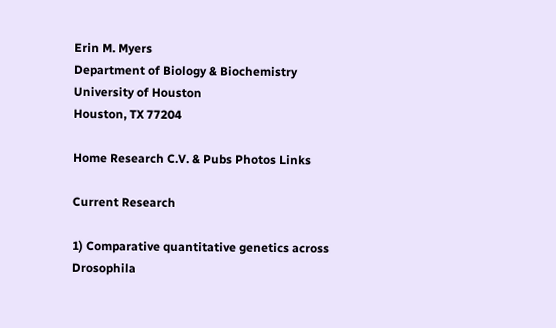Erin M. Myers
Department of Biology & Biochemistry
University of Houston
Houston, TX 77204

Home Research C.V. & Pubs Photos Links

Current Research

1) Comparative quantitative genetics across Drosophila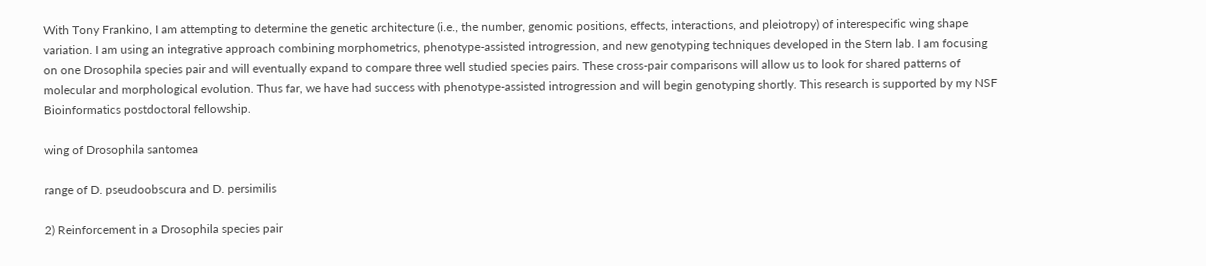With Tony Frankino, I am attempting to determine the genetic architecture (i.e., the number, genomic positions, effects, interactions, and pleiotropy) of interespecific wing shape variation. I am using an integrative approach combining morphometrics, phenotype-assisted introgression, and new genotyping techniques developed in the Stern lab. I am focusing on one Drosophila species pair and will eventually expand to compare three well studied species pairs. These cross-pair comparisons will allow us to look for shared patterns of molecular and morphological evolution. Thus far, we have had success with phenotype-assisted introgression and will begin genotyping shortly. This research is supported by my NSF Bioinformatics postdoctoral fellowship.

wing of Drosophila santomea

range of D. pseudoobscura and D. persimilis

2) Reinforcement in a Drosophila species pair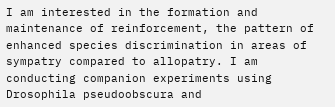I am interested in the formation and maintenance of reinforcement, the pattern of enhanced species discrimination in areas of sympatry compared to allopatry. I am conducting companion experiments using Drosophila pseudoobscura and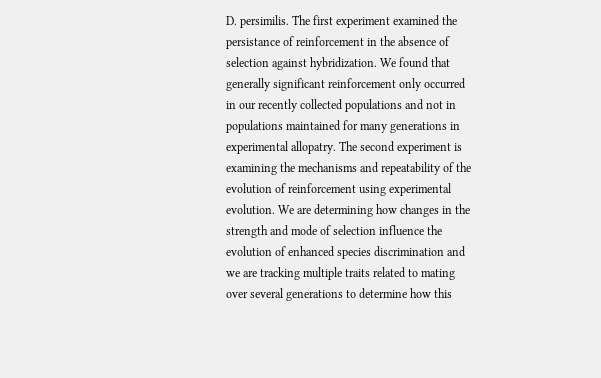D. persimilis. The first experiment examined the persistance of reinforcement in the absence of selection against hybridization. We found that generally significant reinforcement only occurred in our recently collected populations and not in populations maintained for many generations in experimental allopatry. The second experiment is examining the mechanisms and repeatability of the evolution of reinforcement using experimental evolution. We are determining how changes in the strength and mode of selection influence the evolution of enhanced species discrimination and we are tracking multiple traits related to mating over several generations to determine how this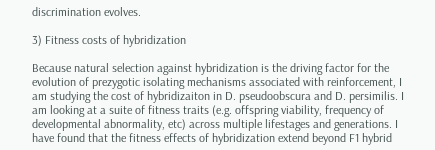discrimination evolves.

3) Fitness costs of hybridization

Because natural selection against hybridization is the driving factor for the evolution of prezygotic isolating mechanisms associated with reinforcement, I am studying the cost of hybridizaiton in D. pseudoobscura and D. persimilis. I am looking at a suite of fitness traits (e.g. offspring viability, frequency of developmental abnormality, etc) across multiple lifestages and generations. I have found that the fitness effects of hybridization extend beyond F1 hybrid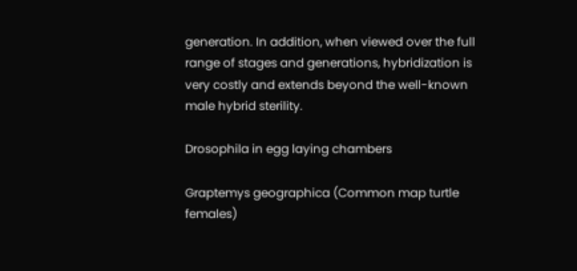generation. In addition, when viewed over the full range of stages and generations, hybridization is very costly and extends beyond the well-known male hybrid sterility.

Drosophila in egg laying chambers

Graptemys geographica (Common map turtle females)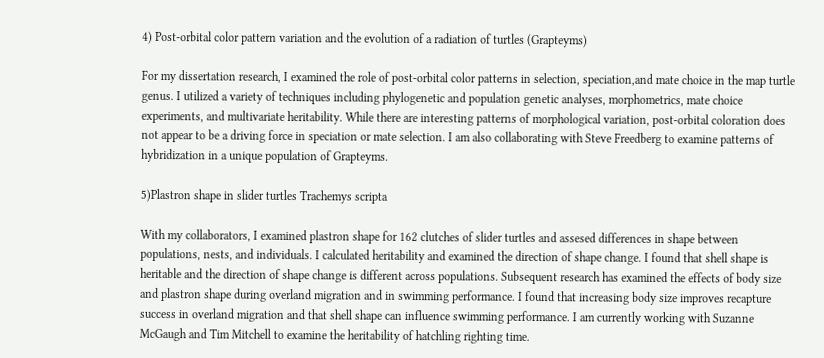4) Post-orbital color pattern variation and the evolution of a radiation of turtles (Grapteyms)

For my dissertation research, I examined the role of post-orbital color patterns in selection, speciation,and mate choice in the map turtle genus. I utilized a variety of techniques including phylogenetic and population genetic analyses, morphometrics, mate choice experiments, and multivariate heritability. While there are interesting patterns of morphological variation, post-orbital coloration does not appear to be a driving force in speciation or mate selection. I am also collaborating with Steve Freedberg to examine patterns of hybridization in a unique population of Grapteyms.

5)Plastron shape in slider turtles Trachemys scripta

With my collaborators, I examined plastron shape for 162 clutches of slider turtles and assesed differences in shape between populations, nests, and individuals. I calculated heritability and examined the direction of shape change. I found that shell shape is heritable and the direction of shape change is different across populations. Subsequent research has examined the effects of body size and plastron shape during overland migration and in swimming performance. I found that increasing body size improves recapture success in overland migration and that shell shape can influence swimming performance. I am currently working with Suzanne McGaugh and Tim Mitchell to examine the heritability of hatchling righting time.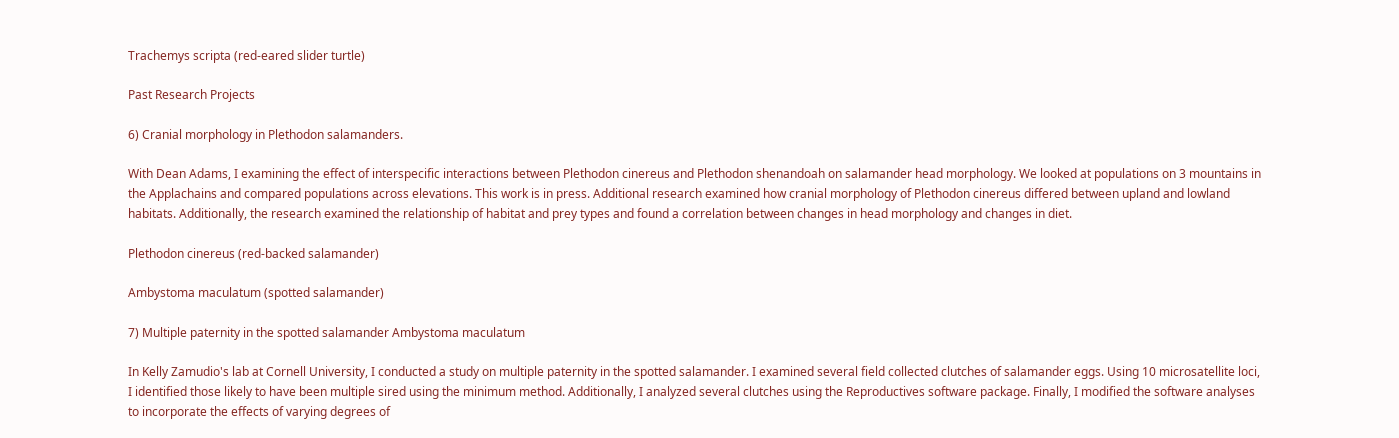Trachemys scripta (red-eared slider turtle)

Past Research Projects

6) Cranial morphology in Plethodon salamanders.

With Dean Adams, I examining the effect of interspecific interactions between Plethodon cinereus and Plethodon shenandoah on salamander head morphology. We looked at populations on 3 mountains in the Applachains and compared populations across elevations. This work is in press. Additional research examined how cranial morphology of Plethodon cinereus differed between upland and lowland habitats. Additionally, the research examined the relationship of habitat and prey types and found a correlation between changes in head morphology and changes in diet.

Plethodon cinereus (red-backed salamander)

Ambystoma maculatum (spotted salamander)

7) Multiple paternity in the spotted salamander Ambystoma maculatum

In Kelly Zamudio's lab at Cornell University, I conducted a study on multiple paternity in the spotted salamander. I examined several field collected clutches of salamander eggs. Using 10 microsatellite loci, I identified those likely to have been multiple sired using the minimum method. Additionally, I analyzed several clutches using the Reproductives software package. Finally, I modified the software analyses to incorporate the effects of varying degrees of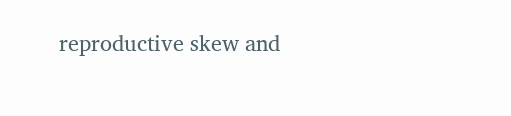reproductive skew and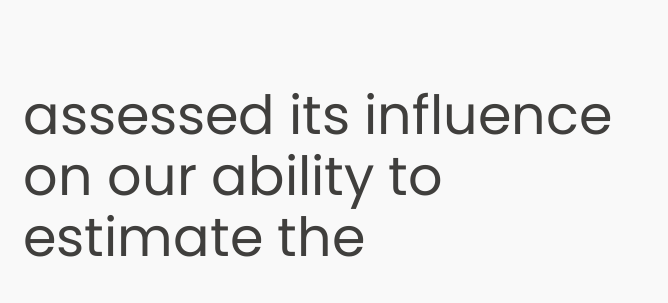assessed its influence on our ability to estimate the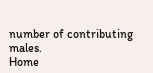number of contributing males.
Home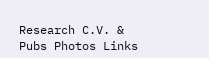Research C.V. & Pubs Photos Links